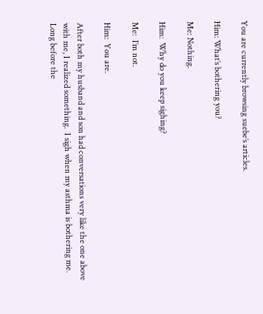You are currently browsing suebe’s articles.

Him: What’s bothering you?

Me: Nothing.

Him:  Why do you keep sighing?

Me:  I’m not.

Him:  You are.

After both my husband and son had conversations very like the one above with me, I realized something.  I sigh when my asthma is bothering me.  Long before the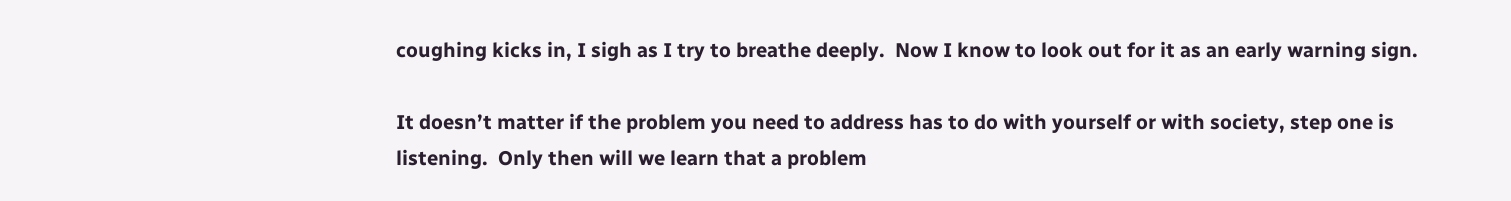coughing kicks in, I sigh as I try to breathe deeply.  Now I know to look out for it as an early warning sign.

It doesn’t matter if the problem you need to address has to do with yourself or with society, step one is listening.  Only then will we learn that a problem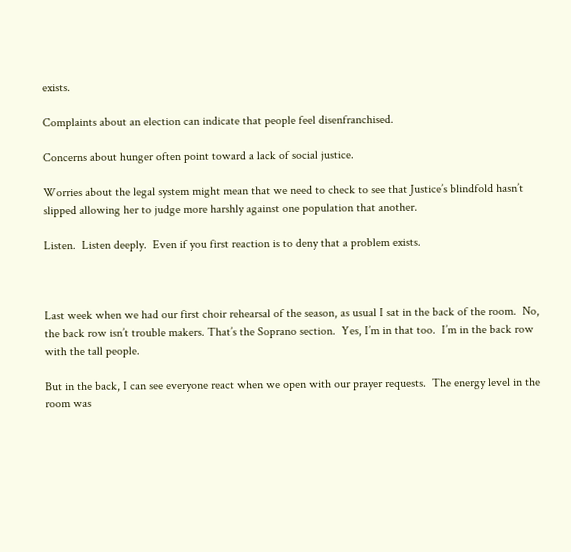exists.

Complaints about an election can indicate that people feel disenfranchised.

Concerns about hunger often point toward a lack of social justice.

Worries about the legal system might mean that we need to check to see that Justice’s blindfold hasn’t slipped allowing her to judge more harshly against one population that another.

Listen.  Listen deeply.  Even if you first reaction is to deny that a problem exists.



Last week when we had our first choir rehearsal of the season, as usual I sat in the back of the room.  No, the back row isn’t trouble makers. That’s the Soprano section.  Yes, I’m in that too.  I’m in the back row with the tall people.

But in the back, I can see everyone react when we open with our prayer requests.  The energy level in the room was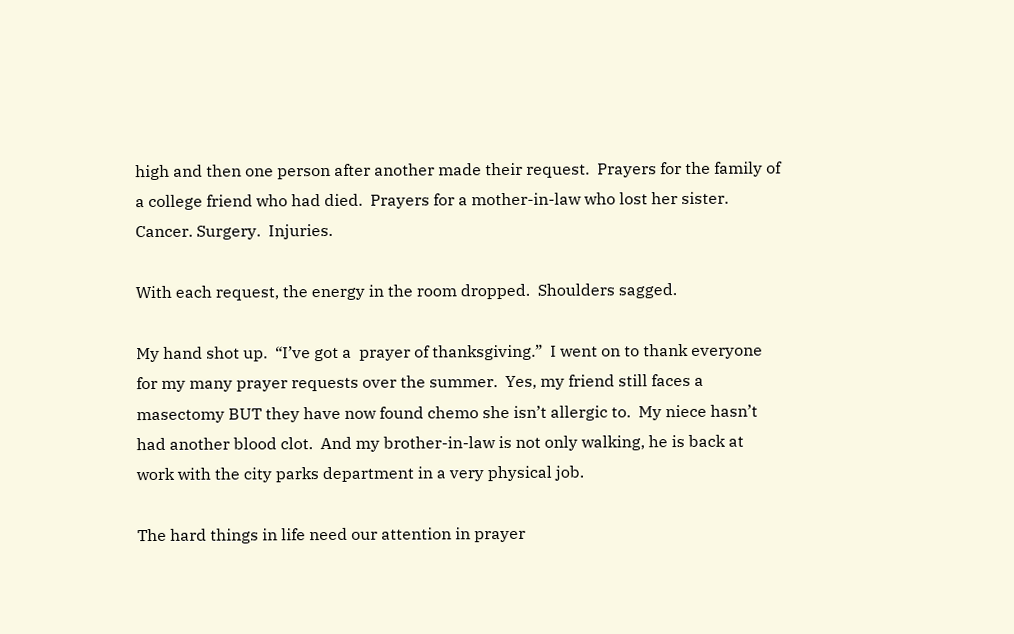high and then one person after another made their request.  Prayers for the family of a college friend who had died.  Prayers for a mother-in-law who lost her sister.  Cancer. Surgery.  Injuries.

With each request, the energy in the room dropped.  Shoulders sagged.

My hand shot up.  “I’ve got a  prayer of thanksgiving.”  I went on to thank everyone for my many prayer requests over the summer.  Yes, my friend still faces a masectomy BUT they have now found chemo she isn’t allergic to.  My niece hasn’t had another blood clot.  And my brother-in-law is not only walking, he is back at work with the city parks department in a very physical job.

The hard things in life need our attention in prayer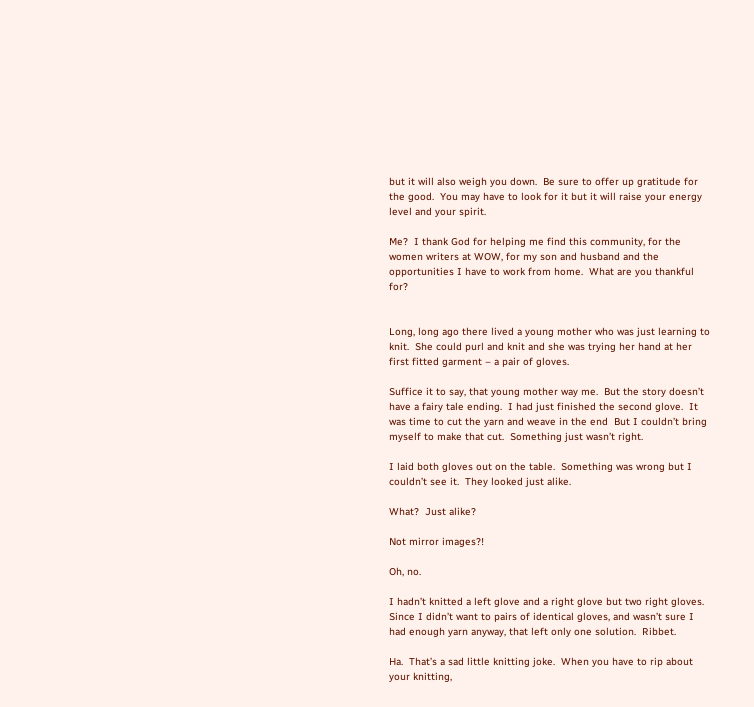but it will also weigh you down.  Be sure to offer up gratitude for the good.  You may have to look for it but it will raise your energy level and your spirit.

Me?  I thank God for helping me find this community, for the women writers at WOW, for my son and husband and the opportunities I have to work from home.  What are you thankful for?


Long, long ago there lived a young mother who was just learning to knit.  She could purl and knit and she was trying her hand at her first fitted garment – a pair of gloves.

Suffice it to say, that young mother way me.  But the story doesn’t have a fairy tale ending.  I had just finished the second glove.  It was time to cut the yarn and weave in the end  But I couldn’t bring myself to make that cut.  Something just wasn’t right.

I laid both gloves out on the table.  Something was wrong but I couldn’t see it.  They looked just alike.

What?  Just alike?

Not mirror images?!

Oh, no.

I hadn’t knitted a left glove and a right glove but two right gloves.  Since I didn’t want to pairs of identical gloves, and wasn’t sure I had enough yarn anyway, that left only one solution.  Ribbet.

Ha.  That’s a sad little knitting joke.  When you have to rip about your knitting,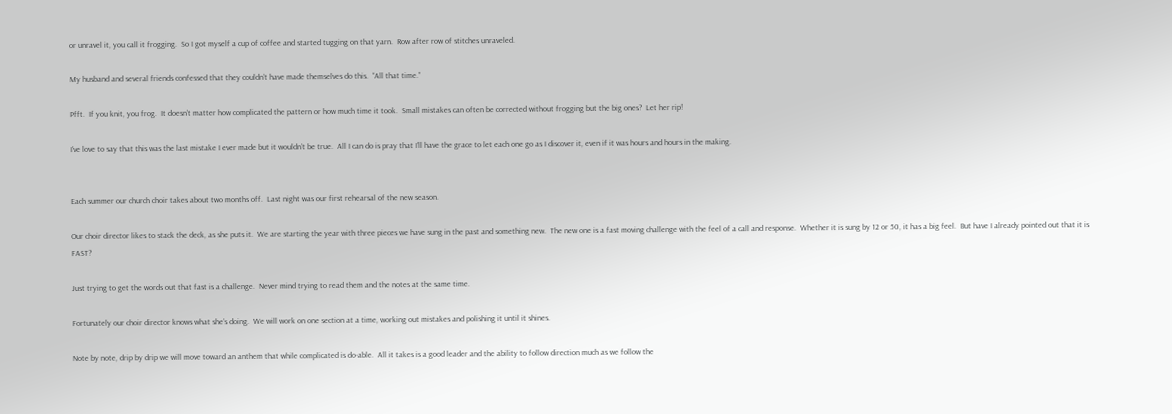or unravel it, you call it frogging.  So I got myself a cup of coffee and started tugging on that yarn.  Row after row of stitches unraveled.

My husband and several friends confessed that they couldn’t have made themselves do this.  “All that time.”

Pfft.  If you knit, you frog.  It doesn’t matter how complicated the pattern or how much time it took.  Small mistakes can often be corrected without frogging but the big ones?  Let her rip!

I’ve love to say that this was the last mistake I ever made but it wouldn’t be true.  All I can do is pray that I’ll have the grace to let each one go as I discover it, even if it was hours and hours in the making.


Each summer our church choir takes about two months off.  Last night was our first rehearsal of the new season.

Our choir director likes to stack the deck, as she puts it.  We are starting the year with three pieces we have sung in the past and something new.  The new one is a fast moving challenge with the feel of a call and response.  Whether it is sung by 12 or 50, it has a big feel.  But have I already pointed out that it is FAST?

Just trying to get the words out that fast is a challenge.  Never mind trying to read them and the notes at the same time.

Fortunately our choir director knows what she’s doing.  We will work on one section at a time, working out mistakes and polishing it until it shines.

Note by note, drip by drip we will move toward an anthem that while complicated is do-able.  All it takes is a good leader and the ability to follow direction much as we follow the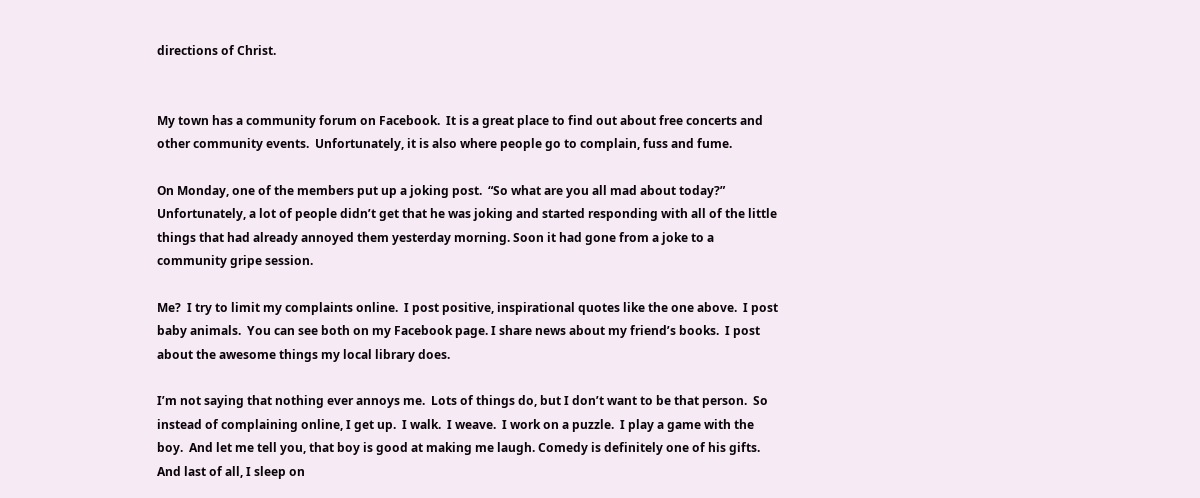directions of Christ.


My town has a community forum on Facebook.  It is a great place to find out about free concerts and other community events.  Unfortunately, it is also where people go to complain, fuss and fume.

On Monday, one of the members put up a joking post.  “So what are you all mad about today?”  Unfortunately, a lot of people didn’t get that he was joking and started responding with all of the little things that had already annoyed them yesterday morning. Soon it had gone from a joke to a community gripe session.

Me?  I try to limit my complaints online.  I post positive, inspirational quotes like the one above.  I post baby animals.  You can see both on my Facebook page. I share news about my friend’s books.  I post about the awesome things my local library does.

I’m not saying that nothing ever annoys me.  Lots of things do, but I don’t want to be that person.  So instead of complaining online, I get up.  I walk.  I weave.  I work on a puzzle.  I play a game with the boy.  And let me tell you, that boy is good at making me laugh. Comedy is definitely one of his gifts.  And last of all, I sleep on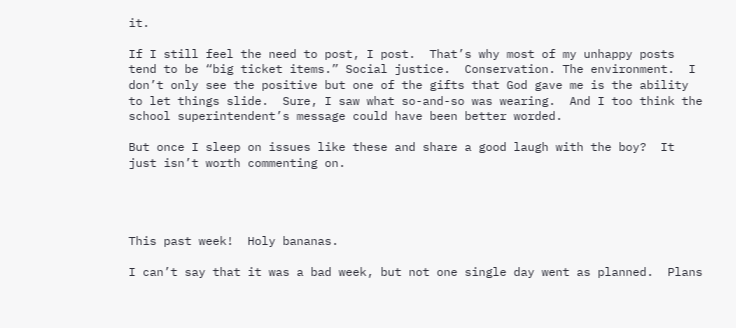it.

If I still feel the need to post, I post.  That’s why most of my unhappy posts tend to be “big ticket items.” Social justice.  Conservation. The environment.  I don’t only see the positive but one of the gifts that God gave me is the ability to let things slide.  Sure, I saw what so-and-so was wearing.  And I too think the school superintendent’s message could have been better worded.

But once I sleep on issues like these and share a good laugh with the boy?  It just isn’t worth commenting on.




This past week!  Holy bananas.

I can’t say that it was a bad week, but not one single day went as planned.  Plans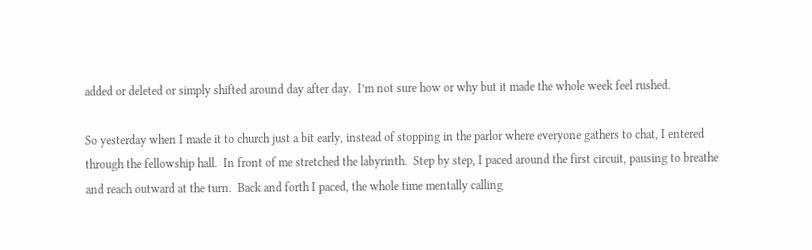added or deleted or simply shifted around day after day.  I’m not sure how or why but it made the whole week feel rushed.

So yesterday when I made it to church just a bit early, instead of stopping in the parlor where everyone gathers to chat, I entered through the fellowship hall.  In front of me stretched the labyrinth.  Step by step, I paced around the first circuit, pausing to breathe and reach outward at the turn.  Back and forth I paced, the whole time mentally calling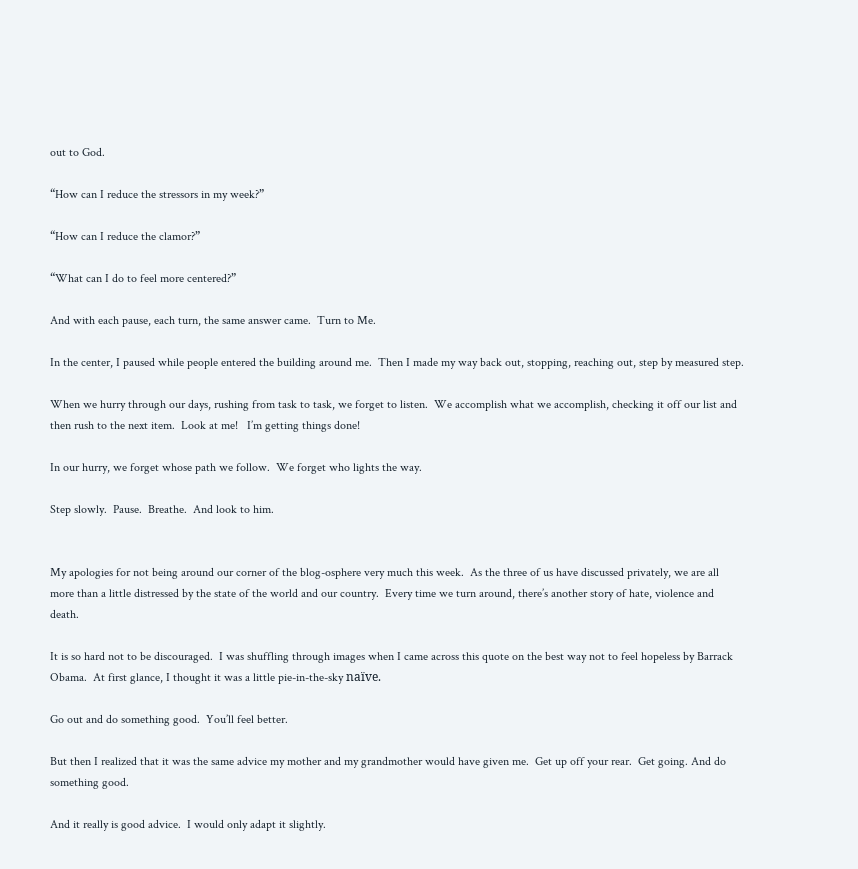out to God.

“How can I reduce the stressors in my week?”

“How can I reduce the clamor?”

“What can I do to feel more centered?”

And with each pause, each turn, the same answer came.  Turn to Me.

In the center, I paused while people entered the building around me.  Then I made my way back out, stopping, reaching out, step by measured step.

When we hurry through our days, rushing from task to task, we forget to listen.  We accomplish what we accomplish, checking it off our list and then rush to the next item.  Look at me!   I’m getting things done!

In our hurry, we forget whose path we follow.  We forget who lights the way.

Step slowly.  Pause.  Breathe.  And look to him.


My apologies for not being around our corner of the blog-osphere very much this week.  As the three of us have discussed privately, we are all more than a little distressed by the state of the world and our country.  Every time we turn around, there’s another story of hate, violence and death.

It is so hard not to be discouraged.  I was shuffling through images when I came across this quote on the best way not to feel hopeless by Barrack Obama.  At first glance, I thought it was a little pie-in-the-sky naïve.

Go out and do something good.  You’ll feel better.

But then I realized that it was the same advice my mother and my grandmother would have given me.  Get up off your rear.  Get going. And do something good.

And it really is good advice.  I would only adapt it slightly.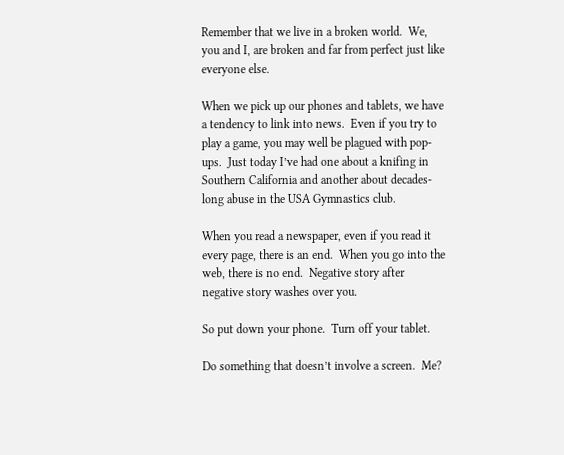Remember that we live in a broken world.  We, you and I, are broken and far from perfect just like everyone else.

When we pick up our phones and tablets, we have a tendency to link into news.  Even if you try to play a game, you may well be plagued with pop-ups.  Just today I’ve had one about a knifing in Southern California and another about decades-long abuse in the USA Gymnastics club.

When you read a newspaper, even if you read it every page, there is an end.  When you go into the web, there is no end.  Negative story after negative story washes over you.

So put down your phone.  Turn off your tablet.

Do something that doesn’t involve a screen.  Me?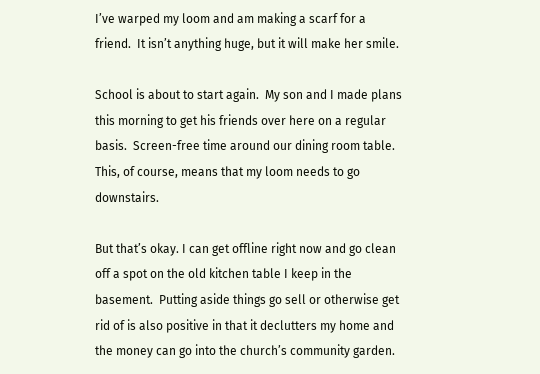I’ve warped my loom and am making a scarf for a friend.  It isn’t anything huge, but it will make her smile.

School is about to start again.  My son and I made plans this morning to get his friends over here on a regular basis.  Screen-free time around our dining room table. This, of course, means that my loom needs to go downstairs.

But that’s okay. I can get offline right now and go clean off a spot on the old kitchen table I keep in the basement.  Putting aside things go sell or otherwise get rid of is also positive in that it declutters my home and the money can go into the church’s community garden.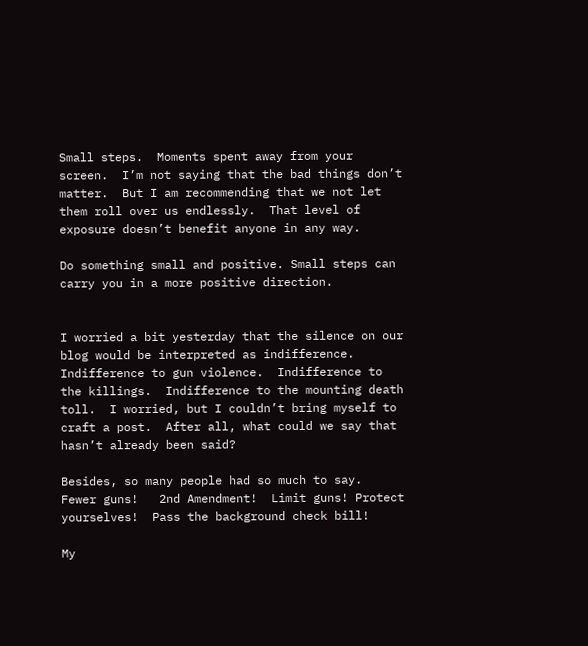Small steps.  Moments spent away from your screen.  I’m not saying that the bad things don’t matter.  But I am recommending that we not let them roll over us endlessly.  That level of exposure doesn’t benefit anyone in any way.

Do something small and positive. Small steps can carry you in a more positive direction.


I worried a bit yesterday that the silence on our blog would be interpreted as indifference.  Indifference to gun violence.  Indifference to the killings.  Indifference to the mounting death toll.  I worried, but I couldn’t bring myself to craft a post.  After all, what could we say that hasn’t already been said?

Besides, so many people had so much to say.  Fewer guns!   2nd Amendment!  Limit guns! Protect yourselves!  Pass the background check bill!

My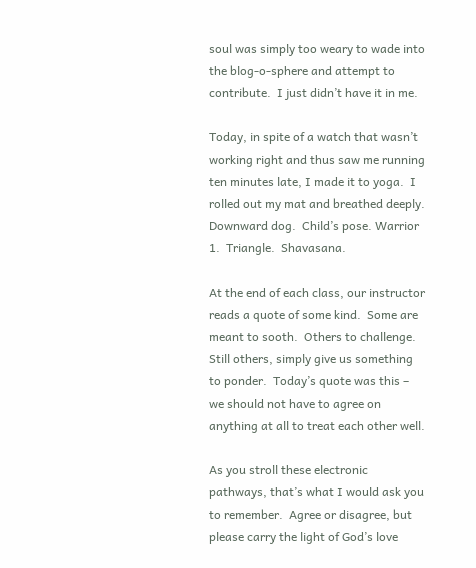soul was simply too weary to wade into the blog-o-sphere and attempt to contribute.  I just didn’t have it in me.

Today, in spite of a watch that wasn’t working right and thus saw me running ten minutes late, I made it to yoga.  I rolled out my mat and breathed deeply.  Downward dog.  Child’s pose. Warrior 1.  Triangle.  Shavasana.

At the end of each class, our instructor reads a quote of some kind.  Some are meant to sooth.  Others to challenge.  Still others, simply give us something to ponder.  Today’s quote was this – we should not have to agree on anything at all to treat each other well.

As you stroll these electronic pathways, that’s what I would ask you to remember.  Agree or disagree, but please carry the light of God’s love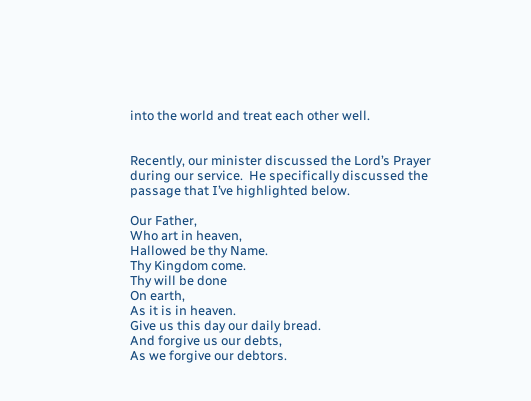into the world and treat each other well.


Recently, our minister discussed the Lord’s Prayer during our service.  He specifically discussed the passage that I’ve highlighted below.

Our Father,
Who art in heaven,
Hallowed be thy Name.
Thy Kingdom come.
Thy will be done
On earth,
As it is in heaven.
Give us this day our daily bread.
And forgive us our debts,
As we forgive our debtors.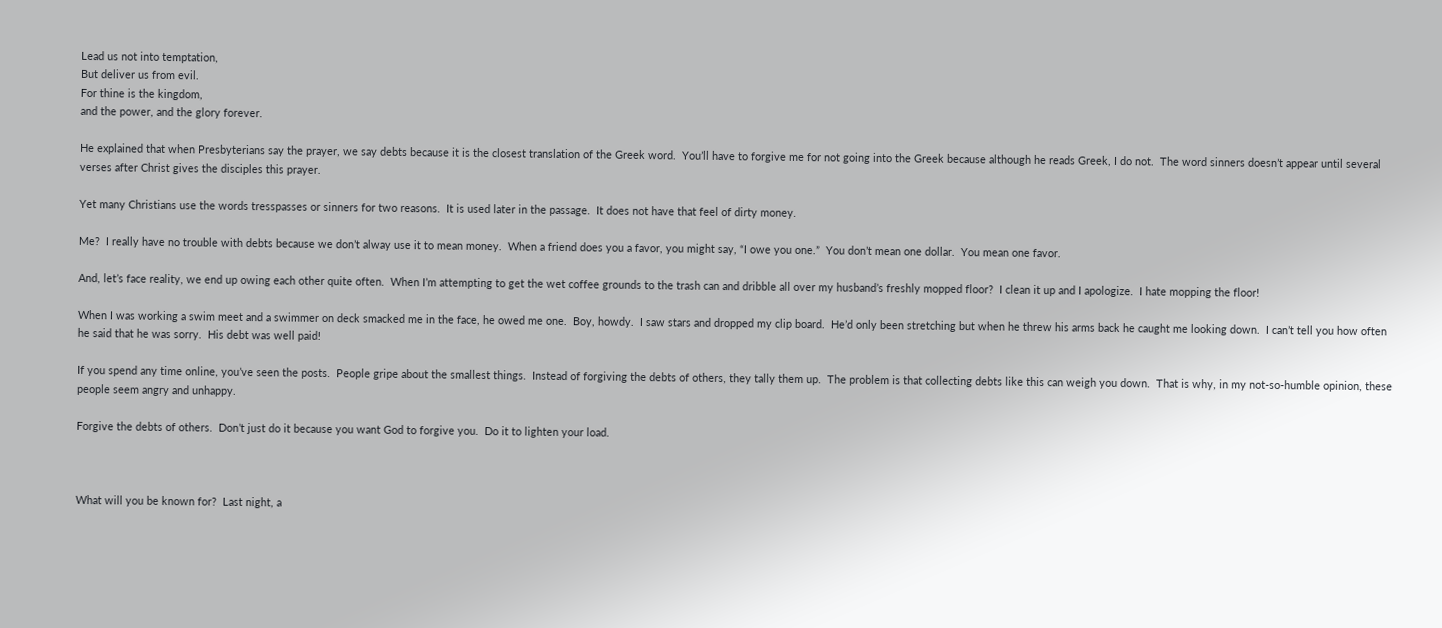Lead us not into temptation,
But deliver us from evil.
For thine is the kingdom,
and the power, and the glory forever.

He explained that when Presbyterians say the prayer, we say debts because it is the closest translation of the Greek word.  You’ll have to forgive me for not going into the Greek because although he reads Greek, I do not.  The word sinners doesn’t appear until several verses after Christ gives the disciples this prayer.

Yet many Christians use the words tresspasses or sinners for two reasons.  It is used later in the passage.  It does not have that feel of dirty money.

Me?  I really have no trouble with debts because we don’t alway use it to mean money.  When a friend does you a favor, you might say, “I owe you one.”  You don’t mean one dollar.  You mean one favor.

And, let’s face reality, we end up owing each other quite often.  When I’m attempting to get the wet coffee grounds to the trash can and dribble all over my husband’s freshly mopped floor?  I clean it up and I apologize.  I hate mopping the floor!

When I was working a swim meet and a swimmer on deck smacked me in the face, he owed me one.  Boy, howdy.  I saw stars and dropped my clip board.  He’d only been stretching but when he threw his arms back he caught me looking down.  I can’t tell you how often he said that he was sorry.  His debt was well paid!

If you spend any time online, you’ve seen the posts.  People gripe about the smallest things.  Instead of forgiving the debts of others, they tally them up.  The problem is that collecting debts like this can weigh you down.  That is why, in my not-so-humble opinion, these people seem angry and unhappy.

Forgive the debts of others.  Don’t just do it because you want God to forgive you.  Do it to lighten your load.



What will you be known for?  Last night, a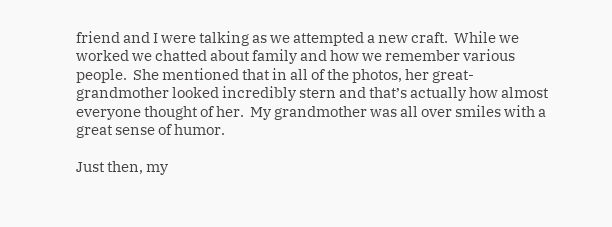friend and I were talking as we attempted a new craft.  While we worked we chatted about family and how we remember various people.  She mentioned that in all of the photos, her great-grandmother looked incredibly stern and that’s actually how almost everyone thought of her.  My grandmother was all over smiles with a great sense of humor.

Just then, my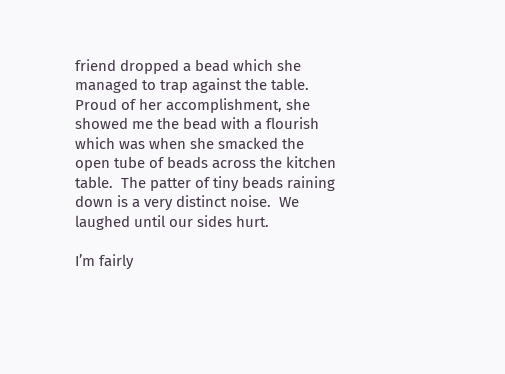friend dropped a bead which she managed to trap against the table.  Proud of her accomplishment, she showed me the bead with a flourish which was when she smacked the open tube of beads across the kitchen table.  The patter of tiny beads raining down is a very distinct noise.  We laughed until our sides hurt.

I’m fairly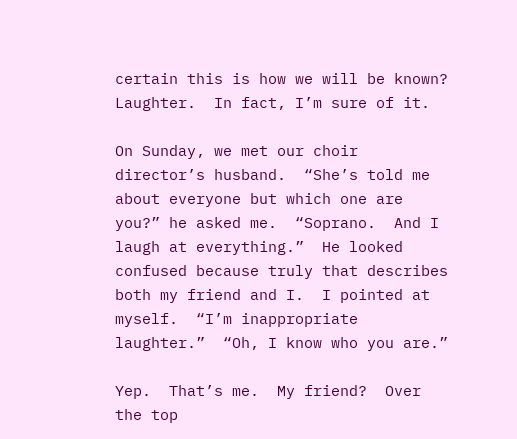certain this is how we will be known?  Laughter.  In fact, I’m sure of it.

On Sunday, we met our choir director’s husband.  “She’s told me about everyone but which one are you?” he asked me.  “Soprano.  And I laugh at everything.”  He looked confused because truly that describes both my friend and I.  I pointed at myself.  “I’m inappropriate laughter.”  “Oh, I know who you are.”

Yep.  That’s me.  My friend?  Over the top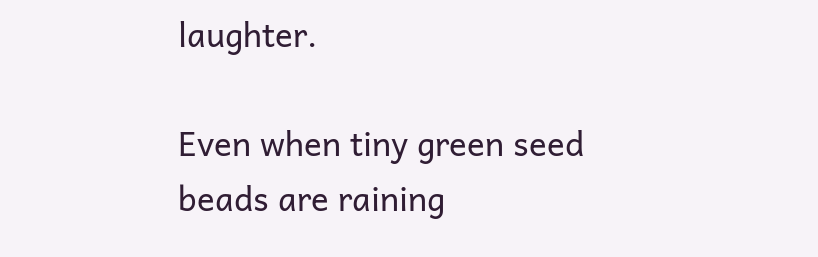laughter.

Even when tiny green seed beads are raining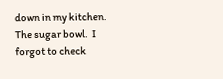down in my kitchen.  The sugar bowl.  I forgot to check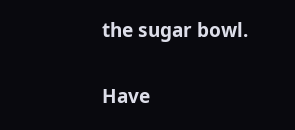the sugar bowl.


Have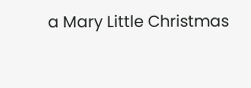a Mary Little Christmas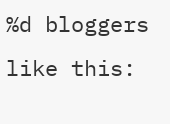%d bloggers like this: